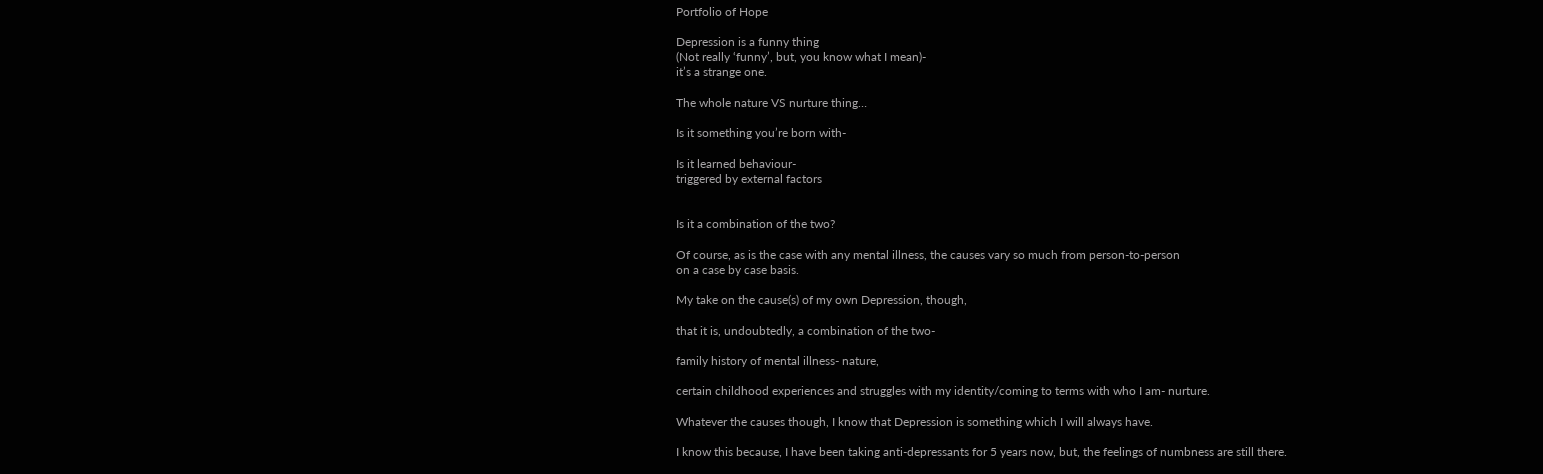Portfolio of Hope

Depression is a funny thing
(Not really ‘funny’, but, you know what I mean)-
it’s a strange one.

The whole nature VS nurture thing…

Is it something you’re born with-

Is it learned behaviour-
triggered by external factors


Is it a combination of the two?

Of course, as is the case with any mental illness, the causes vary so much from person-to-person
on a case by case basis.

My take on the cause(s) of my own Depression, though,

that it is, undoubtedly, a combination of the two-

family history of mental illness- nature,

certain childhood experiences and struggles with my identity/coming to terms with who I am- nurture.

Whatever the causes though, I know that Depression is something which I will always have.

I know this because, I have been taking anti-depressants for 5 years now, but, the feelings of numbness are still there.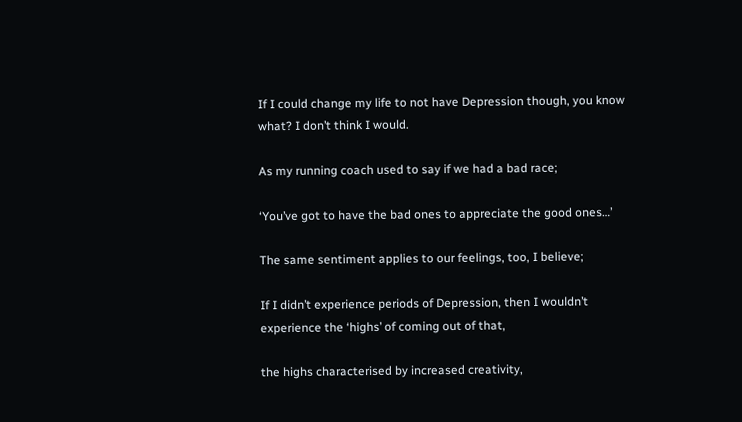If I could change my life to not have Depression though, you know what? I don’t think I would.

As my running coach used to say if we had a bad race;

‘You’ve got to have the bad ones to appreciate the good ones…’

The same sentiment applies to our feelings, too, I believe;

If I didn’t experience periods of Depression, then I wouldn’t experience the ‘highs’ of coming out of that,

the highs characterised by increased creativity,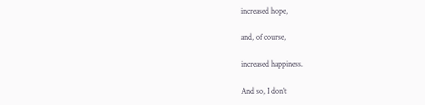increased hope,

and, of course,

increased happiness.

And so, I don’t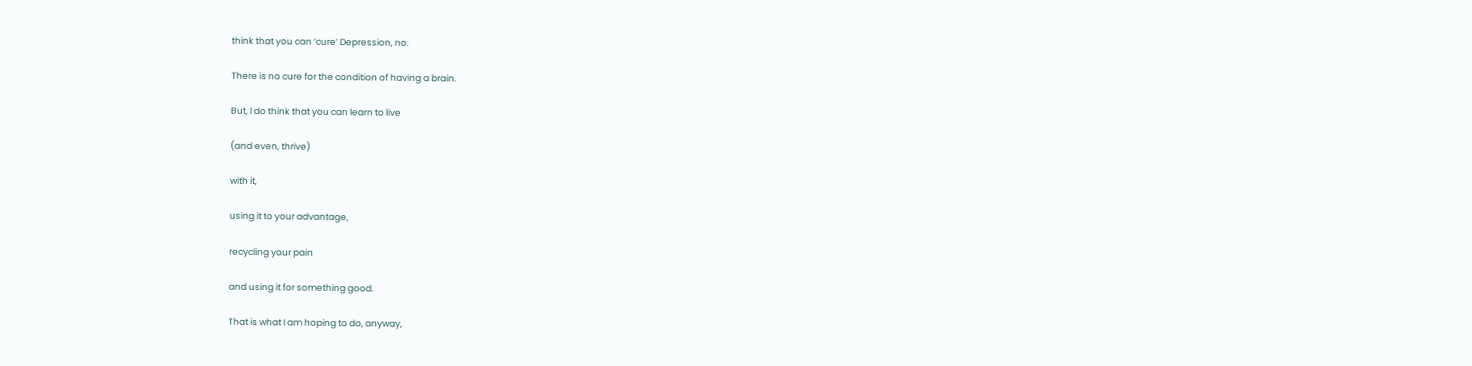think that you can ‘cure’ Depression, no.

There is no cure for the condition of having a brain.

But, I do think that you can learn to live

(and even, thrive)

with it,

using it to your advantage,

recycling your pain

and using it for something good.

That is what I am hoping to do, anyway,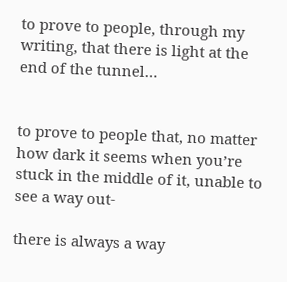to prove to people, through my writing, that there is light at the end of the tunnel…


to prove to people that, no matter how dark it seems when you’re stuck in the middle of it, unable to see a way out-

there is always a way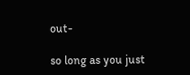out-

so long as you just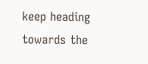keep heading towards the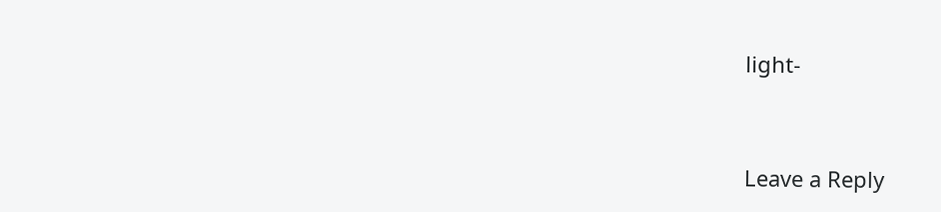light-



Leave a Reply